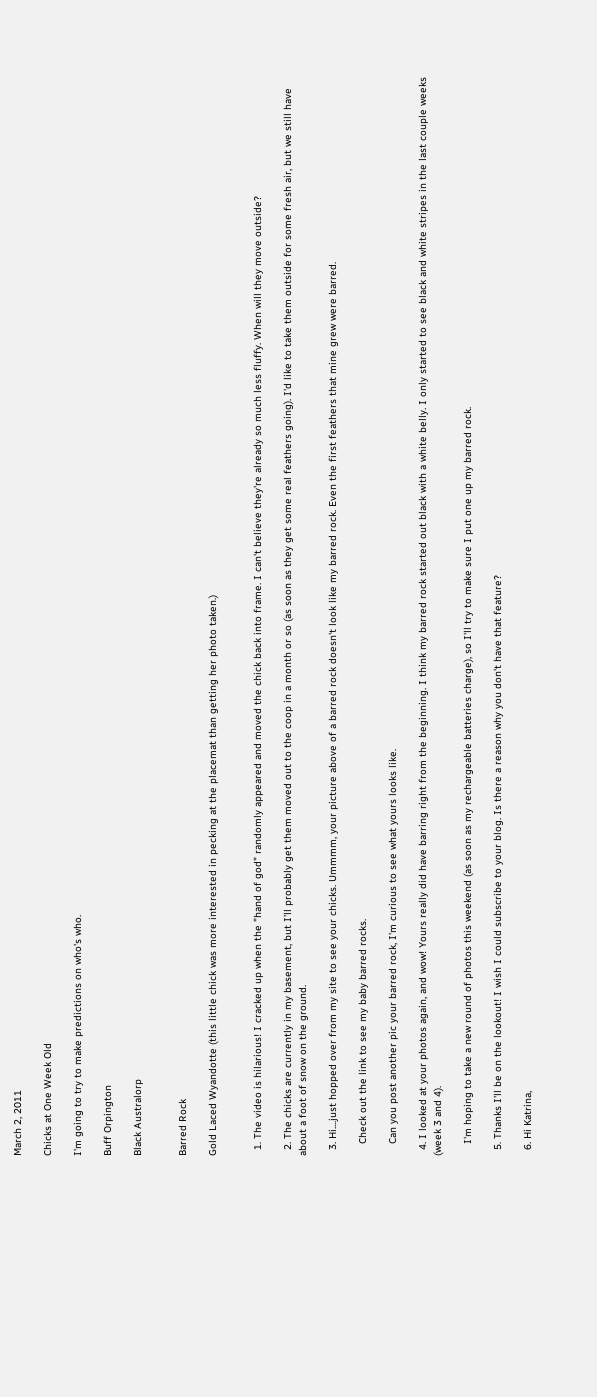March 2, 2011

Chicks at One Week Old

I'm going to try to make predictions on who's who.

Buff Orpington

Black Australorp


Barred Rock

Gold Laced Wyandotte (this little chick was more interested in pecking at the placemat than getting her photo taken.)


  1. The video is hilarious! I cracked up when the "hand of god" randomly appeared and moved the chick back into frame. I can't believe they're already so much less fluffy. When will they move outside?

  2. The chicks are currently in my basement, but I'll probably get them moved out to the coop in a month or so (as soon as they get some real feathers going). I'd like to take them outside for some fresh air, but we still have about a foot of snow on the ground.

  3. Hi....just hopped over from my site to see your chicks. Ummmm, your picture above of a barred rock doesn't look like my barred rock. Even the first feathers that mine grew were barred.

    Check out the link to see my baby barred rocks.

    Can you post another pic your barred rock, I'm curious to see what yours looks like.

  4. I looked at your photos again, and wow! Yours really did have barring right from the beginning. I think my barred rock started out black with a white belly. I only started to see black and white stripes in the last couple weeks (week 3 and 4).

    I'm hoping to take a new round of photos this weekend (as soon as my rechargeable batteries charge), so I'll try to make sure I put one up my barred rock.

  5. Thanks I'll be on the lookout! I wish I could subscribe to your blog. Is there a reason why you don't have that feature?

  6. Hi Katrina,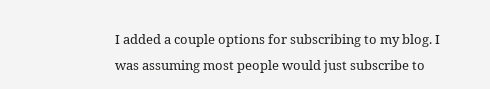I added a couple options for subscribing to my blog. I was assuming most people would just subscribe to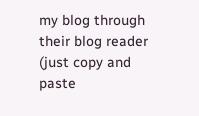my blog through their blog reader (just copy and paste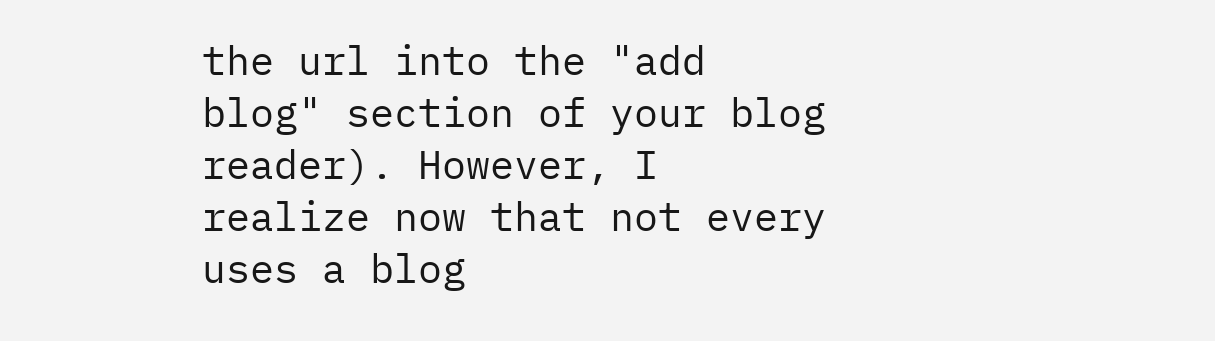the url into the "add blog" section of your blog reader). However, I realize now that not every uses a blog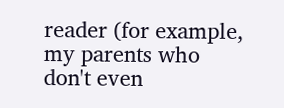reader (for example, my parents who don't even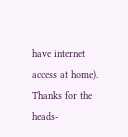have internet access at home). Thanks for the heads-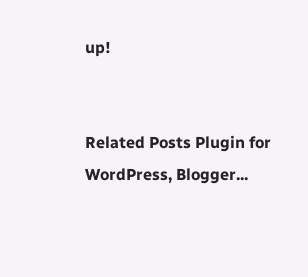up!


Related Posts Plugin for WordPress, Blogger...